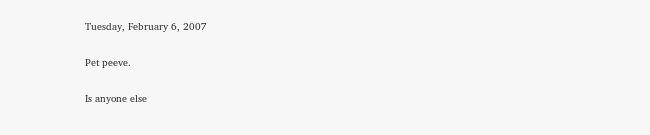Tuesday, February 6, 2007

Pet peeve.

Is anyone else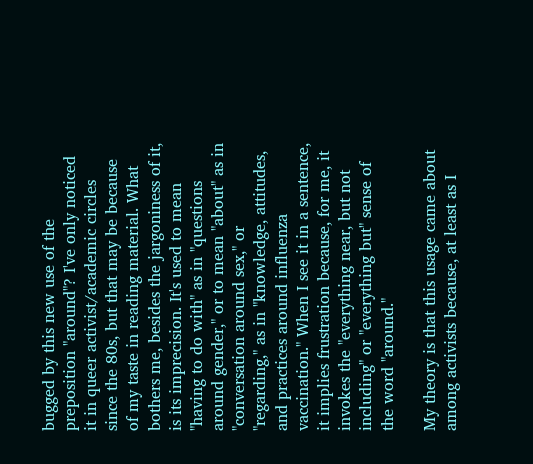bugged by this new use of the preposition "around"? I've only noticed it in queer activist/academic circles since the 80s, but that may be because of my taste in reading material. What bothers me, besides the jargoniness of it, is its imprecision. It's used to mean "having to do with" as in "questions around gender," or to mean "about" as in "conversation around sex," or "regarding," as in "knowledge, attitudes, and practices around influenza vaccination." When I see it in a sentence, it implies frustration because, for me, it invokes the "everything near, but not including" or "everything but" sense of the word "around."

My theory is that this usage came about among activists because, at least as I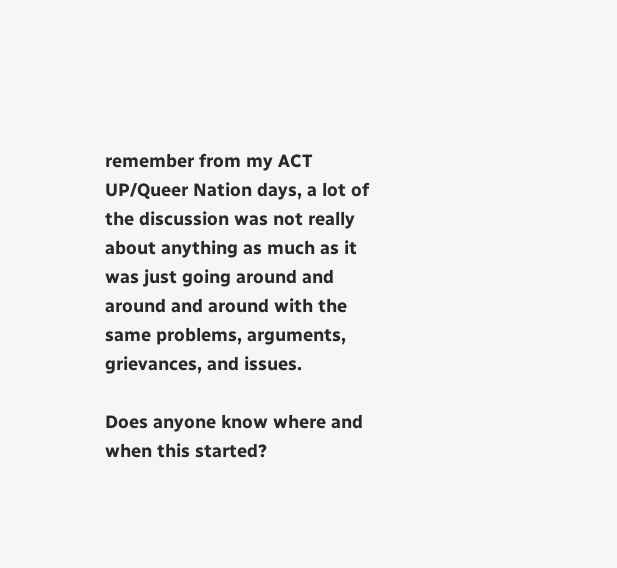remember from my ACT UP/Queer Nation days, a lot of the discussion was not really about anything as much as it was just going around and around and around with the same problems, arguments, grievances, and issues.

Does anyone know where and when this started?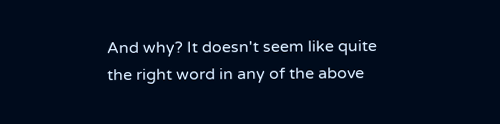And why? It doesn't seem like quite the right word in any of the above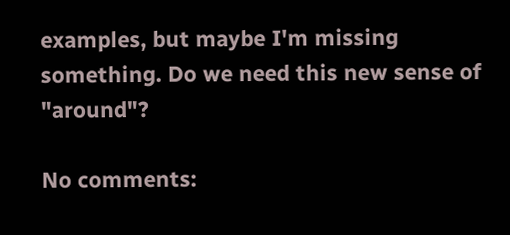examples, but maybe I'm missing something. Do we need this new sense of "around"?

No comments: